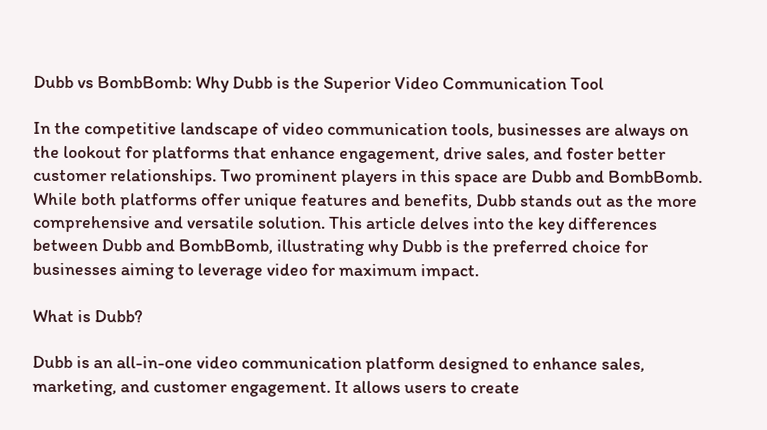Dubb vs BombBomb: Why Dubb is the Superior Video Communication Tool

In the competitive landscape of video communication tools, businesses are always on the lookout for platforms that enhance engagement, drive sales, and foster better customer relationships. Two prominent players in this space are Dubb and BombBomb. While both platforms offer unique features and benefits, Dubb stands out as the more comprehensive and versatile solution. This article delves into the key differences between Dubb and BombBomb, illustrating why Dubb is the preferred choice for businesses aiming to leverage video for maximum impact.

What is Dubb?

Dubb is an all-in-one video communication platform designed to enhance sales, marketing, and customer engagement. It allows users to create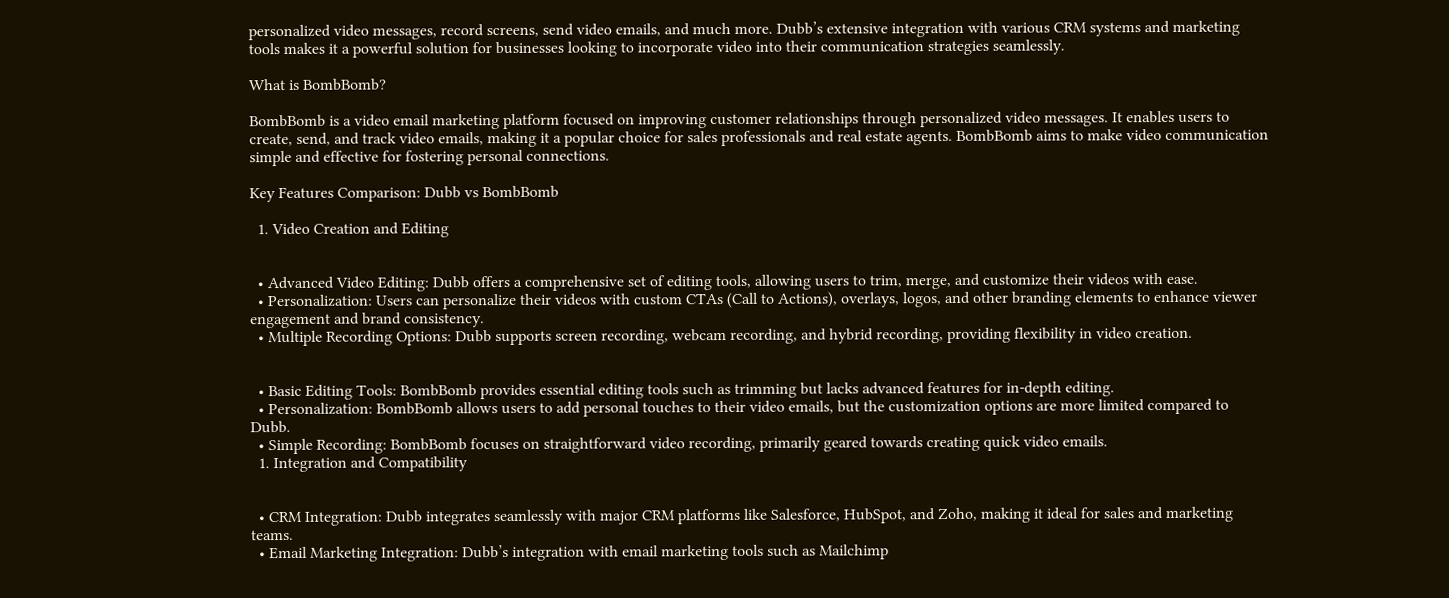personalized video messages, record screens, send video emails, and much more. Dubb’s extensive integration with various CRM systems and marketing tools makes it a powerful solution for businesses looking to incorporate video into their communication strategies seamlessly.

What is BombBomb?

BombBomb is a video email marketing platform focused on improving customer relationships through personalized video messages. It enables users to create, send, and track video emails, making it a popular choice for sales professionals and real estate agents. BombBomb aims to make video communication simple and effective for fostering personal connections.

Key Features Comparison: Dubb vs BombBomb

  1. Video Creation and Editing


  • Advanced Video Editing: Dubb offers a comprehensive set of editing tools, allowing users to trim, merge, and customize their videos with ease.
  • Personalization: Users can personalize their videos with custom CTAs (Call to Actions), overlays, logos, and other branding elements to enhance viewer engagement and brand consistency.
  • Multiple Recording Options: Dubb supports screen recording, webcam recording, and hybrid recording, providing flexibility in video creation.


  • Basic Editing Tools: BombBomb provides essential editing tools such as trimming but lacks advanced features for in-depth editing.
  • Personalization: BombBomb allows users to add personal touches to their video emails, but the customization options are more limited compared to Dubb.
  • Simple Recording: BombBomb focuses on straightforward video recording, primarily geared towards creating quick video emails.
  1. Integration and Compatibility


  • CRM Integration: Dubb integrates seamlessly with major CRM platforms like Salesforce, HubSpot, and Zoho, making it ideal for sales and marketing teams.
  • Email Marketing Integration: Dubb’s integration with email marketing tools such as Mailchimp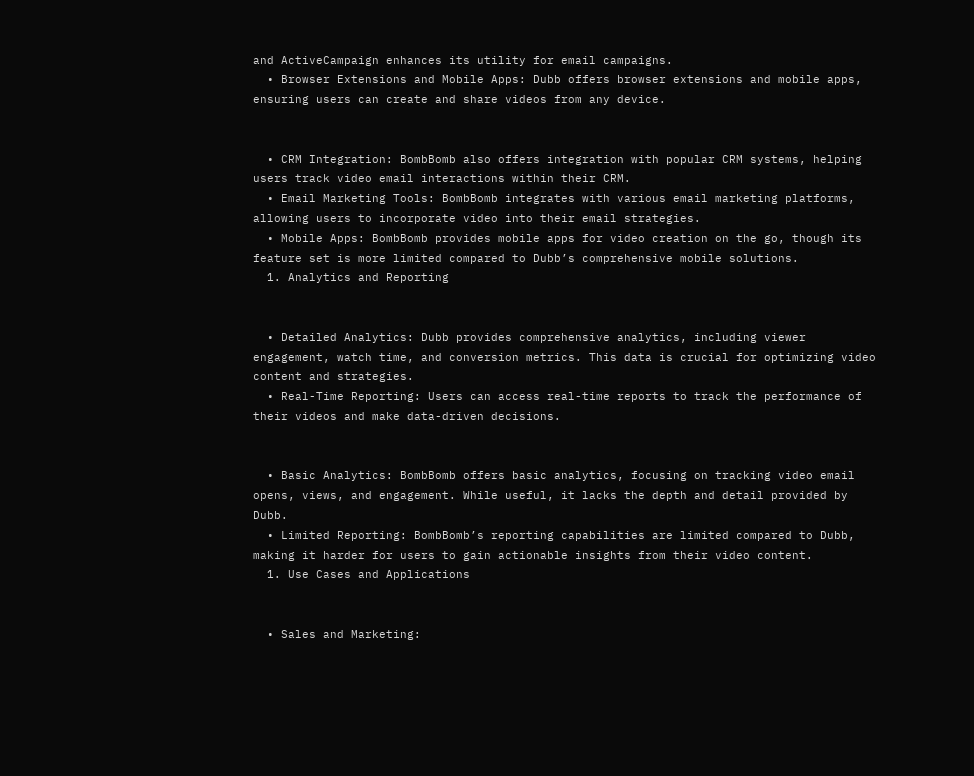and ActiveCampaign enhances its utility for email campaigns.
  • Browser Extensions and Mobile Apps: Dubb offers browser extensions and mobile apps, ensuring users can create and share videos from any device.


  • CRM Integration: BombBomb also offers integration with popular CRM systems, helping users track video email interactions within their CRM.
  • Email Marketing Tools: BombBomb integrates with various email marketing platforms, allowing users to incorporate video into their email strategies.
  • Mobile Apps: BombBomb provides mobile apps for video creation on the go, though its feature set is more limited compared to Dubb’s comprehensive mobile solutions.
  1. Analytics and Reporting


  • Detailed Analytics: Dubb provides comprehensive analytics, including viewer engagement, watch time, and conversion metrics. This data is crucial for optimizing video content and strategies.
  • Real-Time Reporting: Users can access real-time reports to track the performance of their videos and make data-driven decisions.


  • Basic Analytics: BombBomb offers basic analytics, focusing on tracking video email opens, views, and engagement. While useful, it lacks the depth and detail provided by Dubb.
  • Limited Reporting: BombBomb’s reporting capabilities are limited compared to Dubb, making it harder for users to gain actionable insights from their video content.
  1. Use Cases and Applications


  • Sales and Marketing: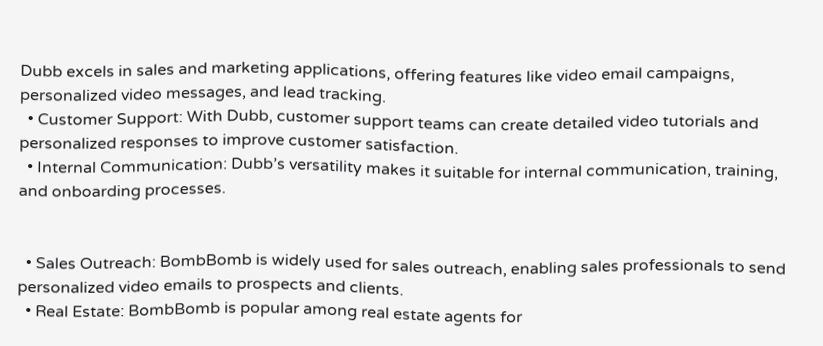Dubb excels in sales and marketing applications, offering features like video email campaigns, personalized video messages, and lead tracking.
  • Customer Support: With Dubb, customer support teams can create detailed video tutorials and personalized responses to improve customer satisfaction.
  • Internal Communication: Dubb’s versatility makes it suitable for internal communication, training, and onboarding processes.


  • Sales Outreach: BombBomb is widely used for sales outreach, enabling sales professionals to send personalized video emails to prospects and clients.
  • Real Estate: BombBomb is popular among real estate agents for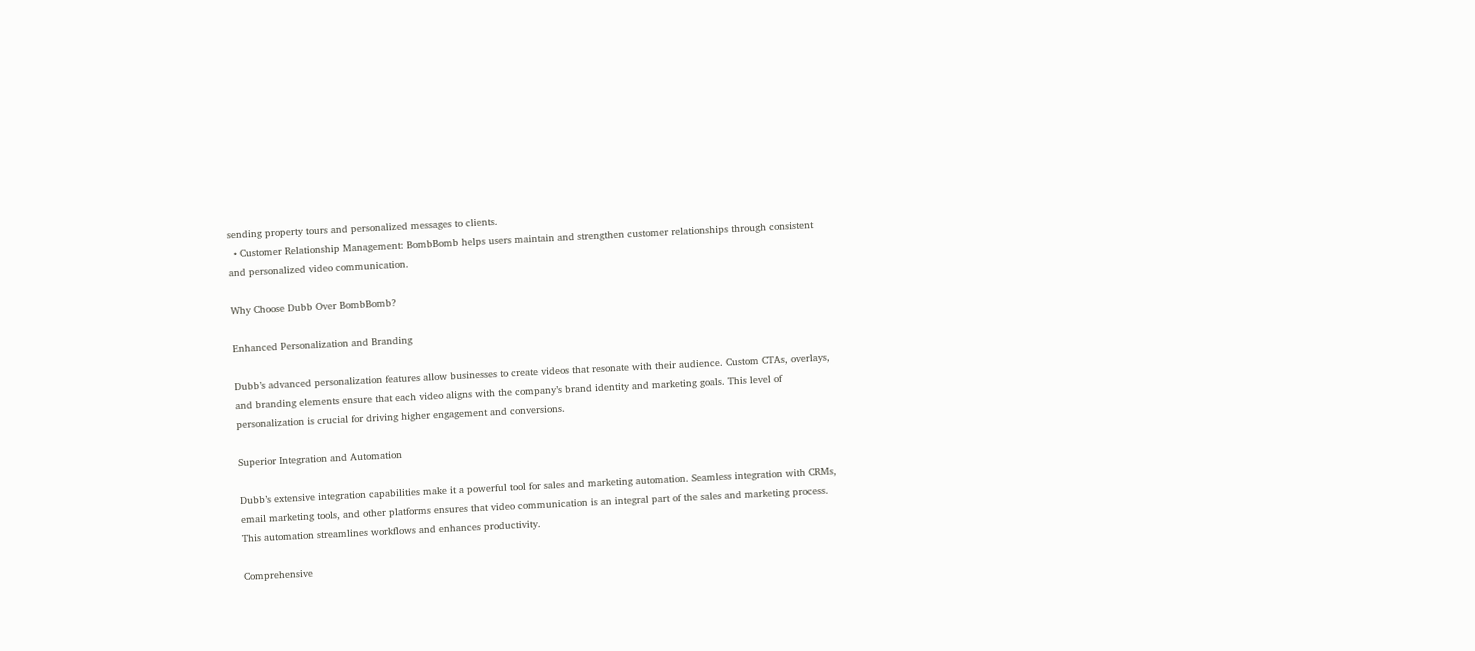sending property tours and personalized messages to clients.
  • Customer Relationship Management: BombBomb helps users maintain and strengthen customer relationships through consistent and personalized video communication.

Why Choose Dubb Over BombBomb?

Enhanced Personalization and Branding

Dubb’s advanced personalization features allow businesses to create videos that resonate with their audience. Custom CTAs, overlays, and branding elements ensure that each video aligns with the company’s brand identity and marketing goals. This level of personalization is crucial for driving higher engagement and conversions.

Superior Integration and Automation

Dubb’s extensive integration capabilities make it a powerful tool for sales and marketing automation. Seamless integration with CRMs, email marketing tools, and other platforms ensures that video communication is an integral part of the sales and marketing process. This automation streamlines workflows and enhances productivity.

Comprehensive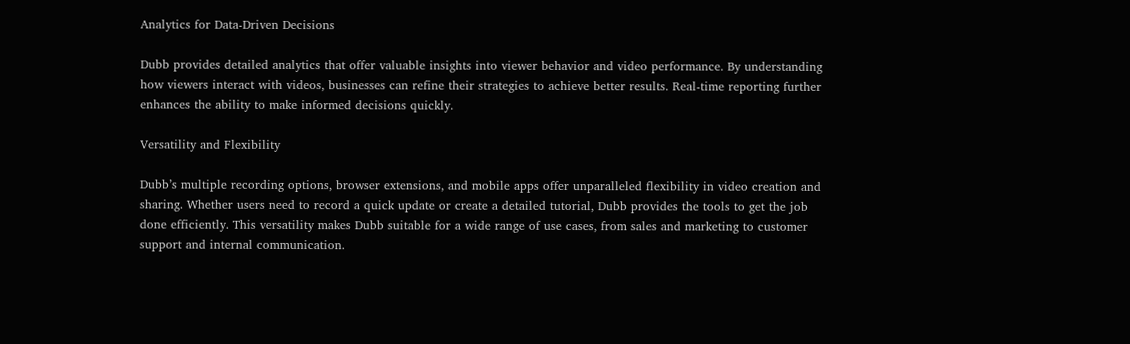Analytics for Data-Driven Decisions

Dubb provides detailed analytics that offer valuable insights into viewer behavior and video performance. By understanding how viewers interact with videos, businesses can refine their strategies to achieve better results. Real-time reporting further enhances the ability to make informed decisions quickly.

Versatility and Flexibility

Dubb’s multiple recording options, browser extensions, and mobile apps offer unparalleled flexibility in video creation and sharing. Whether users need to record a quick update or create a detailed tutorial, Dubb provides the tools to get the job done efficiently. This versatility makes Dubb suitable for a wide range of use cases, from sales and marketing to customer support and internal communication.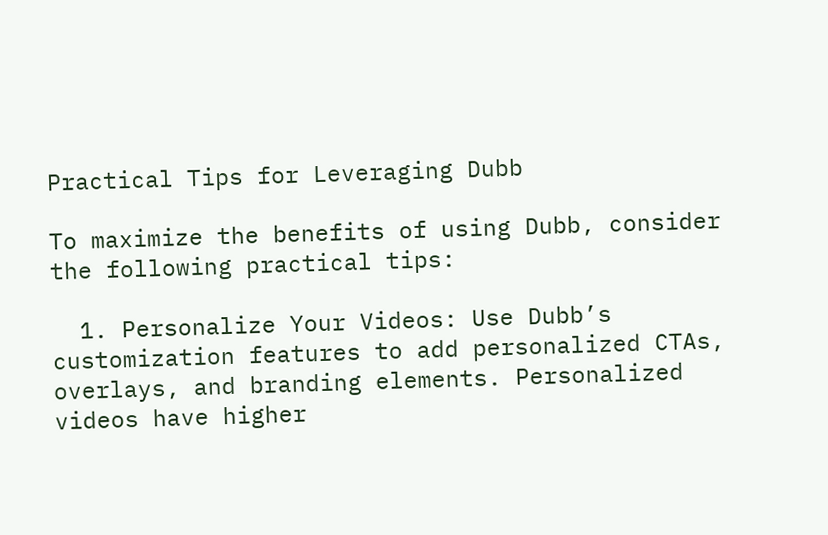Practical Tips for Leveraging Dubb

To maximize the benefits of using Dubb, consider the following practical tips:

  1. Personalize Your Videos: Use Dubb’s customization features to add personalized CTAs, overlays, and branding elements. Personalized videos have higher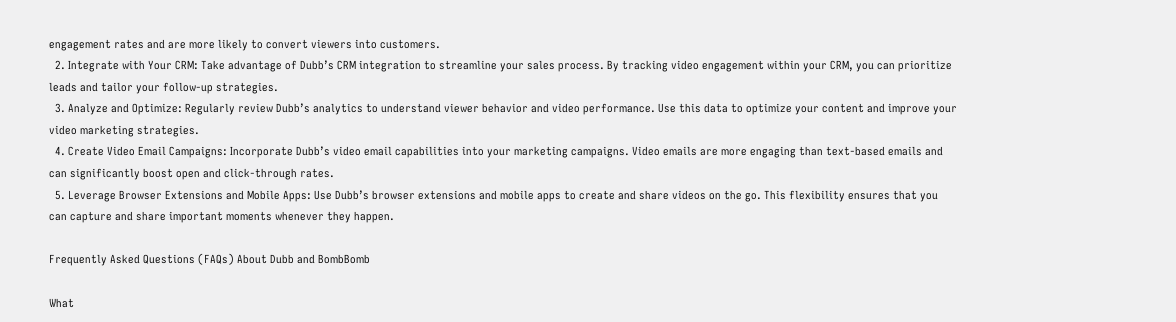engagement rates and are more likely to convert viewers into customers.
  2. Integrate with Your CRM: Take advantage of Dubb’s CRM integration to streamline your sales process. By tracking video engagement within your CRM, you can prioritize leads and tailor your follow-up strategies.
  3. Analyze and Optimize: Regularly review Dubb’s analytics to understand viewer behavior and video performance. Use this data to optimize your content and improve your video marketing strategies.
  4. Create Video Email Campaigns: Incorporate Dubb’s video email capabilities into your marketing campaigns. Video emails are more engaging than text-based emails and can significantly boost open and click-through rates.
  5. Leverage Browser Extensions and Mobile Apps: Use Dubb’s browser extensions and mobile apps to create and share videos on the go. This flexibility ensures that you can capture and share important moments whenever they happen.

Frequently Asked Questions (FAQs) About Dubb and BombBomb

What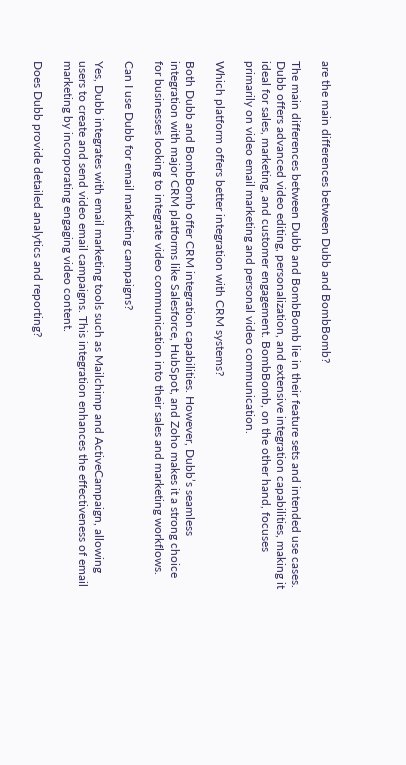are the main differences between Dubb and BombBomb?

The main differences between Dubb and BombBomb lie in their feature sets and intended use cases. Dubb offers advanced video editing, personalization, and extensive integration capabilities, making it ideal for sales, marketing, and customer engagement. BombBomb, on the other hand, focuses primarily on video email marketing and personal video communication.

Which platform offers better integration with CRM systems?

Both Dubb and BombBomb offer CRM integration capabilities. However, Dubb’s seamless integration with major CRM platforms like Salesforce, HubSpot, and Zoho makes it a strong choice for businesses looking to integrate video communication into their sales and marketing workflows.

Can I use Dubb for email marketing campaigns?

Yes, Dubb integrates with email marketing tools such as Mailchimp and ActiveCampaign, allowing users to create and send video email campaigns. This integration enhances the effectiveness of email marketing by incorporating engaging video content.

Does Dubb provide detailed analytics and reporting?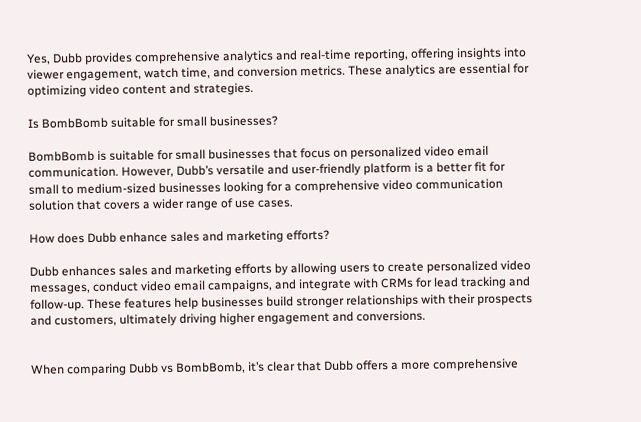Yes, Dubb provides comprehensive analytics and real-time reporting, offering insights into viewer engagement, watch time, and conversion metrics. These analytics are essential for optimizing video content and strategies.

Is BombBomb suitable for small businesses?

BombBomb is suitable for small businesses that focus on personalized video email communication. However, Dubb’s versatile and user-friendly platform is a better fit for small to medium-sized businesses looking for a comprehensive video communication solution that covers a wider range of use cases.

How does Dubb enhance sales and marketing efforts?

Dubb enhances sales and marketing efforts by allowing users to create personalized video messages, conduct video email campaigns, and integrate with CRMs for lead tracking and follow-up. These features help businesses build stronger relationships with their prospects and customers, ultimately driving higher engagement and conversions.


When comparing Dubb vs BombBomb, it’s clear that Dubb offers a more comprehensive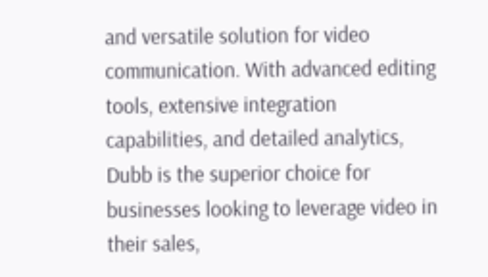and versatile solution for video communication. With advanced editing tools, extensive integration capabilities, and detailed analytics, Dubb is the superior choice for businesses looking to leverage video in their sales,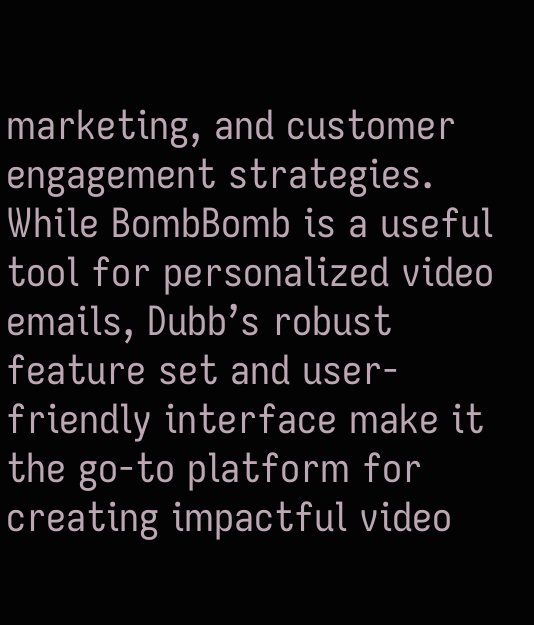marketing, and customer engagement strategies. While BombBomb is a useful tool for personalized video emails, Dubb’s robust feature set and user-friendly interface make it the go-to platform for creating impactful video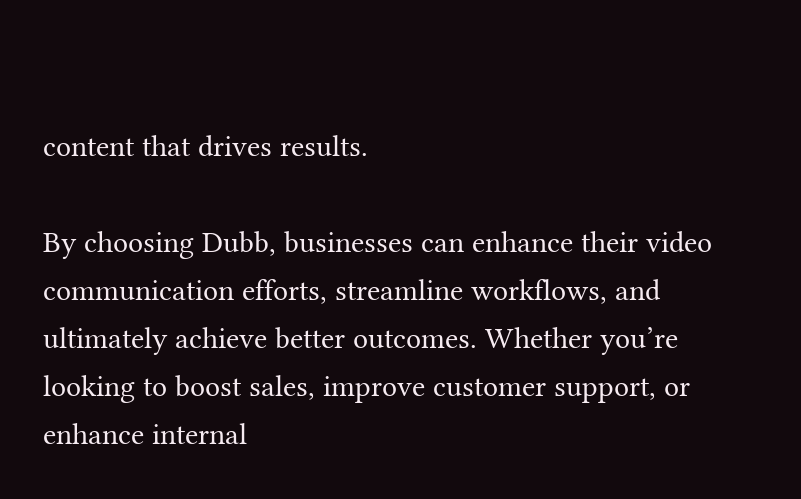content that drives results.

By choosing Dubb, businesses can enhance their video communication efforts, streamline workflows, and ultimately achieve better outcomes. Whether you’re looking to boost sales, improve customer support, or enhance internal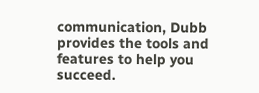communication, Dubb provides the tools and features to help you succeed.